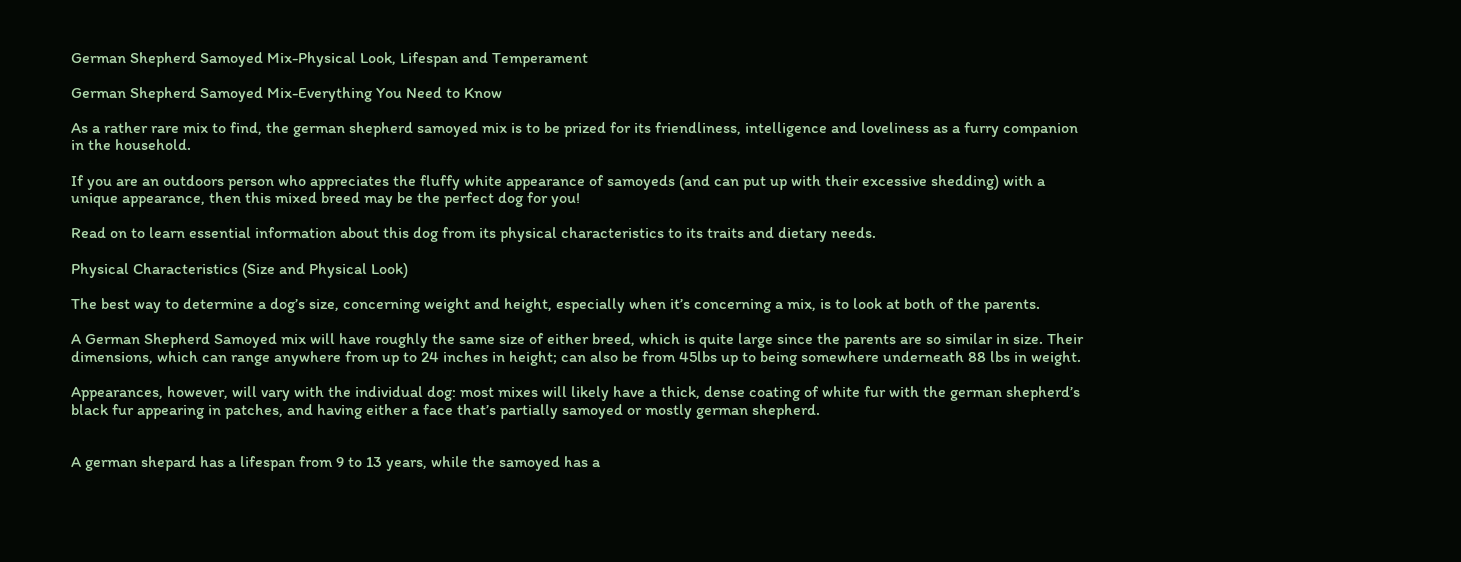German Shepherd Samoyed Mix-Physical Look, Lifespan and Temperament

German Shepherd Samoyed Mix-Everything You Need to Know

As a rather rare mix to find, the german shepherd samoyed mix is to be prized for its friendliness, intelligence and loveliness as a furry companion in the household.

If you are an outdoors person who appreciates the fluffy white appearance of samoyeds (and can put up with their excessive shedding) with a unique appearance, then this mixed breed may be the perfect dog for you!

Read on to learn essential information about this dog from its physical characteristics to its traits and dietary needs.

Physical Characteristics (Size and Physical Look)

The best way to determine a dog’s size, concerning weight and height, especially when it’s concerning a mix, is to look at both of the parents.

A German Shepherd Samoyed mix will have roughly the same size of either breed, which is quite large since the parents are so similar in size. Their dimensions, which can range anywhere from up to 24 inches in height; can also be from 45lbs up to being somewhere underneath 88 lbs in weight.

Appearances, however, will vary with the individual dog: most mixes will likely have a thick, dense coating of white fur with the german shepherd’s black fur appearing in patches, and having either a face that’s partially samoyed or mostly german shepherd.


A german shepard has a lifespan from 9 to 13 years, while the samoyed has a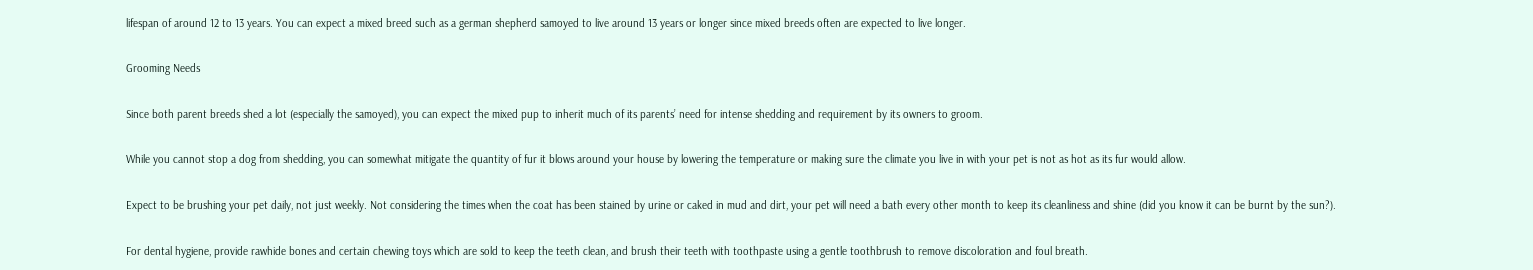lifespan of around 12 to 13 years. You can expect a mixed breed such as a german shepherd samoyed to live around 13 years or longer since mixed breeds often are expected to live longer.

Grooming Needs

Since both parent breeds shed a lot (especially the samoyed), you can expect the mixed pup to inherit much of its parents’ need for intense shedding and requirement by its owners to groom.

While you cannot stop a dog from shedding, you can somewhat mitigate the quantity of fur it blows around your house by lowering the temperature or making sure the climate you live in with your pet is not as hot as its fur would allow.

Expect to be brushing your pet daily, not just weekly. Not considering the times when the coat has been stained by urine or caked in mud and dirt, your pet will need a bath every other month to keep its cleanliness and shine (did you know it can be burnt by the sun?).

For dental hygiene, provide rawhide bones and certain chewing toys which are sold to keep the teeth clean, and brush their teeth with toothpaste using a gentle toothbrush to remove discoloration and foul breath.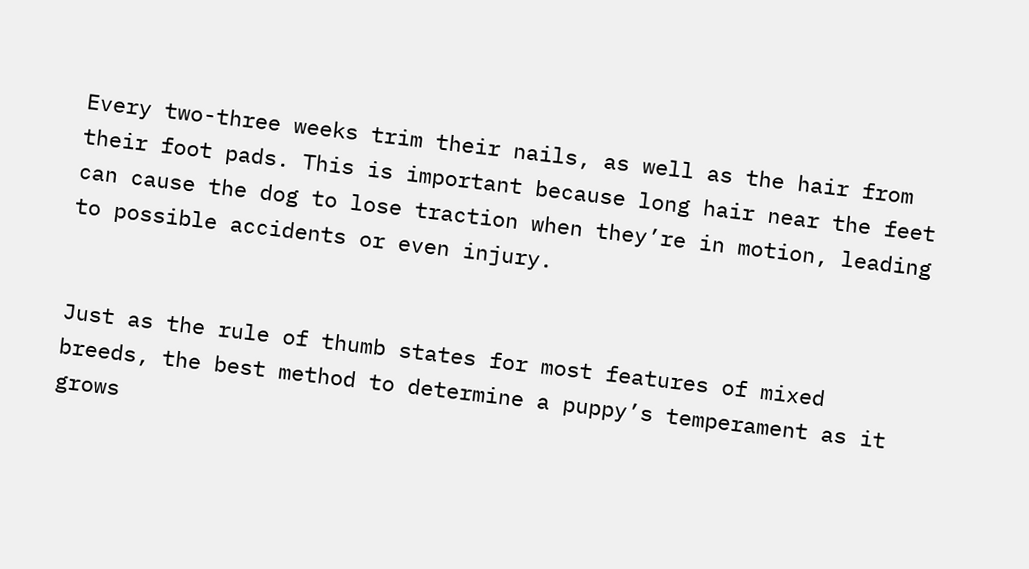Every two-three weeks trim their nails, as well as the hair from their foot pads. This is important because long hair near the feet can cause the dog to lose traction when they’re in motion, leading to possible accidents or even injury.


Just as the rule of thumb states for most features of mixed breeds, the best method to determine a puppy’s temperament as it grows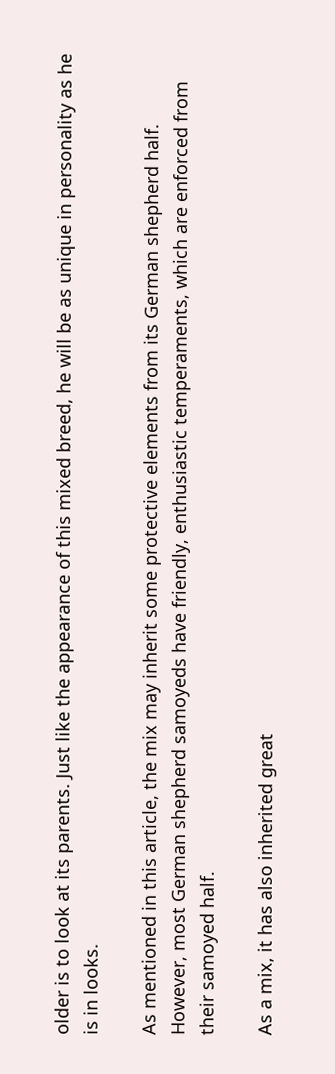older is to look at its parents. Just like the appearance of this mixed breed, he will be as unique in personality as he is in looks.

As mentioned in this article, the mix may inherit some protective elements from its German shepherd half. However, most German shepherd samoyeds have friendly, enthusiastic temperaments, which are enforced from their samoyed half.

As a mix, it has also inherited great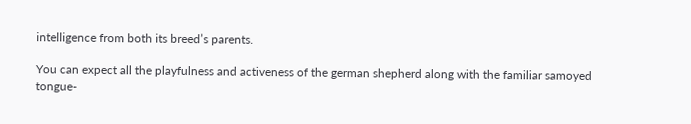intelligence from both its breed’s parents.

You can expect all the playfulness and activeness of the german shepherd along with the familiar samoyed tongue-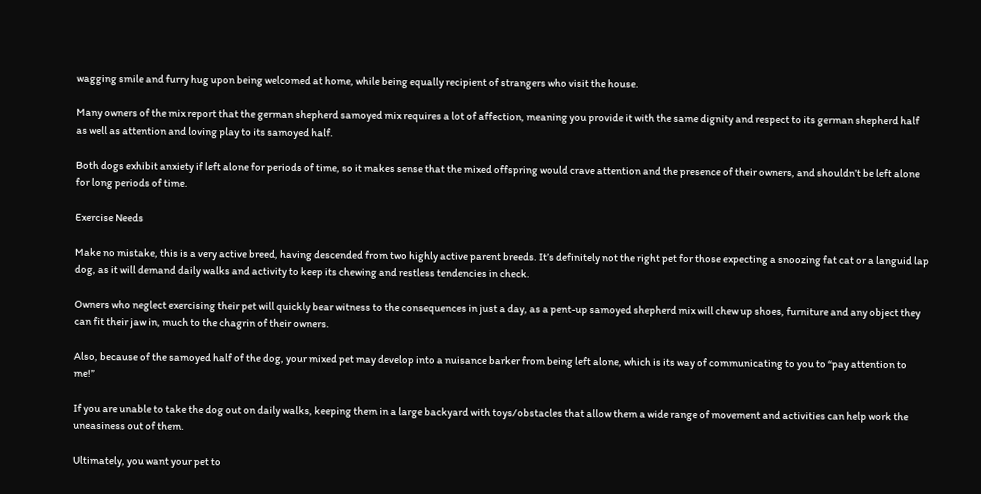wagging smile and furry hug upon being welcomed at home, while being equally recipient of strangers who visit the house.

Many owners of the mix report that the german shepherd samoyed mix requires a lot of affection, meaning you provide it with the same dignity and respect to its german shepherd half as well as attention and loving play to its samoyed half.

Both dogs exhibit anxiety if left alone for periods of time, so it makes sense that the mixed offspring would crave attention and the presence of their owners, and shouldn’t be left alone for long periods of time.

Exercise Needs

Make no mistake, this is a very active breed, having descended from two highly active parent breeds. It’s definitely not the right pet for those expecting a snoozing fat cat or a languid lap dog, as it will demand daily walks and activity to keep its chewing and restless tendencies in check.

Owners who neglect exercising their pet will quickly bear witness to the consequences in just a day, as a pent-up samoyed shepherd mix will chew up shoes, furniture and any object they can fit their jaw in, much to the chagrin of their owners.

Also, because of the samoyed half of the dog, your mixed pet may develop into a nuisance barker from being left alone, which is its way of communicating to you to “pay attention to me!”

If you are unable to take the dog out on daily walks, keeping them in a large backyard with toys/obstacles that allow them a wide range of movement and activities can help work the uneasiness out of them.

Ultimately, you want your pet to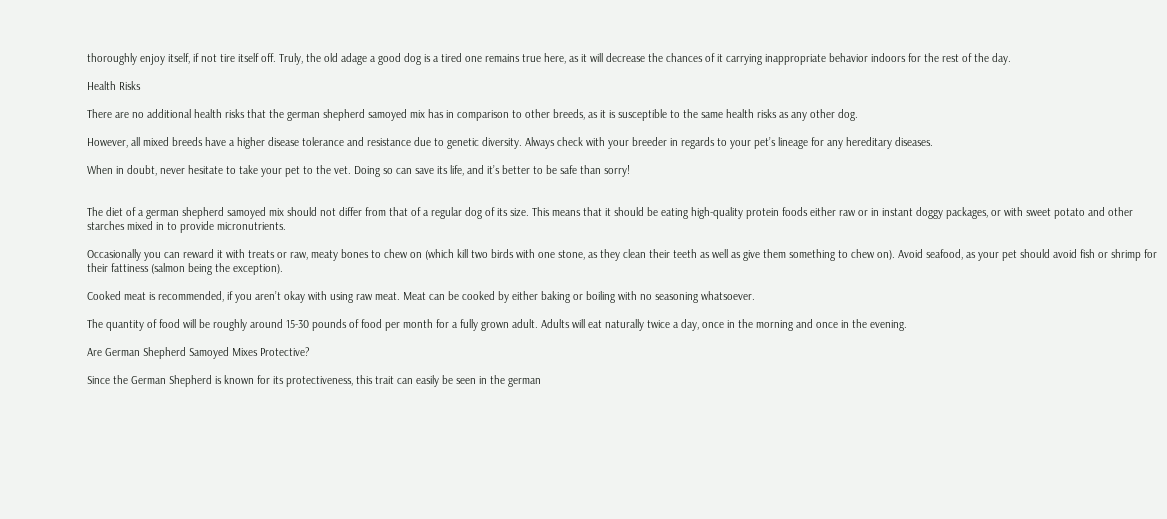thoroughly enjoy itself, if not tire itself off. Truly, the old adage a good dog is a tired one remains true here, as it will decrease the chances of it carrying inappropriate behavior indoors for the rest of the day.

Health Risks

There are no additional health risks that the german shepherd samoyed mix has in comparison to other breeds, as it is susceptible to the same health risks as any other dog.

However, all mixed breeds have a higher disease tolerance and resistance due to genetic diversity. Always check with your breeder in regards to your pet’s lineage for any hereditary diseases.

When in doubt, never hesitate to take your pet to the vet. Doing so can save its life, and it’s better to be safe than sorry!


The diet of a german shepherd samoyed mix should not differ from that of a regular dog of its size. This means that it should be eating high-quality protein foods either raw or in instant doggy packages, or with sweet potato and other starches mixed in to provide micronutrients.

Occasionally you can reward it with treats or raw, meaty bones to chew on (which kill two birds with one stone, as they clean their teeth as well as give them something to chew on). Avoid seafood, as your pet should avoid fish or shrimp for their fattiness (salmon being the exception).

Cooked meat is recommended, if you aren’t okay with using raw meat. Meat can be cooked by either baking or boiling with no seasoning whatsoever.

The quantity of food will be roughly around 15-30 pounds of food per month for a fully grown adult. Adults will eat naturally twice a day, once in the morning and once in the evening.

Are German Shepherd Samoyed Mixes Protective?

Since the German Shepherd is known for its protectiveness, this trait can easily be seen in the german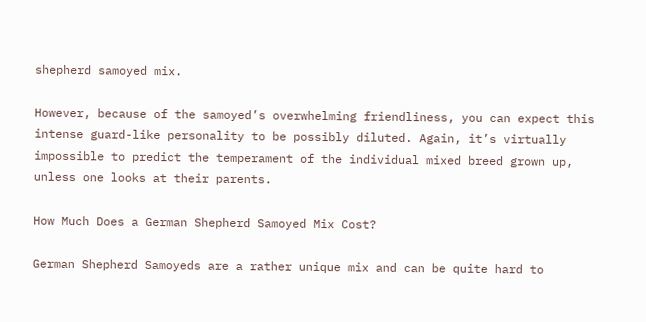shepherd samoyed mix.

However, because of the samoyed’s overwhelming friendliness, you can expect this intense guard-like personality to be possibly diluted. Again, it’s virtually impossible to predict the temperament of the individual mixed breed grown up, unless one looks at their parents.

How Much Does a German Shepherd Samoyed Mix Cost?

German Shepherd Samoyeds are a rather unique mix and can be quite hard to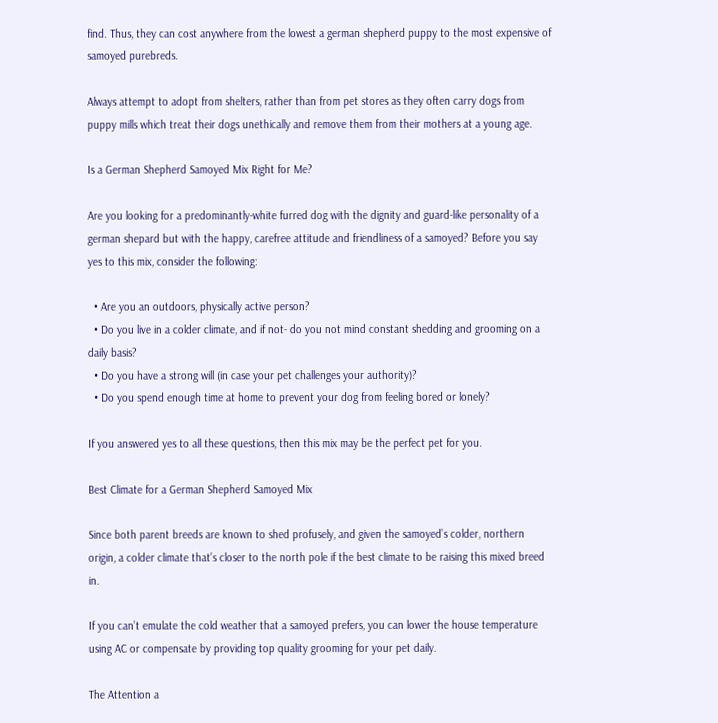find. Thus, they can cost anywhere from the lowest a german shepherd puppy to the most expensive of samoyed purebreds.

Always attempt to adopt from shelters, rather than from pet stores as they often carry dogs from puppy mills which treat their dogs unethically and remove them from their mothers at a young age.

Is a German Shepherd Samoyed Mix Right for Me?

Are you looking for a predominantly-white furred dog with the dignity and guard-like personality of a german shepard but with the happy, carefree attitude and friendliness of a samoyed? Before you say yes to this mix, consider the following:

  • Are you an outdoors, physically active person?
  • Do you live in a colder climate, and if not- do you not mind constant shedding and grooming on a daily basis?
  • Do you have a strong will (in case your pet challenges your authority)?
  • Do you spend enough time at home to prevent your dog from feeling bored or lonely?

If you answered yes to all these questions, then this mix may be the perfect pet for you.

Best Climate for a German Shepherd Samoyed Mix

Since both parent breeds are known to shed profusely, and given the samoyed’s colder, northern origin, a colder climate that’s closer to the north pole if the best climate to be raising this mixed breed in.

If you can’t emulate the cold weather that a samoyed prefers, you can lower the house temperature using AC or compensate by providing top quality grooming for your pet daily.

The Attention a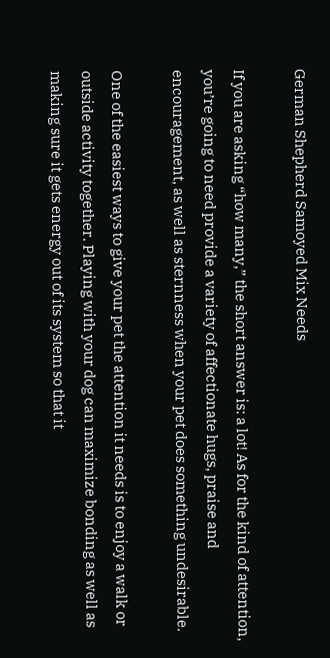German Shepherd Samoyed Mix Needs

If you are asking “how many,” the short answer is: a lot! As for the kind of attention, you’re going to need provide a variety of affectionate hugs, praise and encouragement, as well as sternness when your pet does something undesirable.

One of the easiest ways to give your pet the attention it needs is to enjoy a walk or outside activity together. Playing with your dog can maximize bonding as well as making sure it gets energy out of its system so that it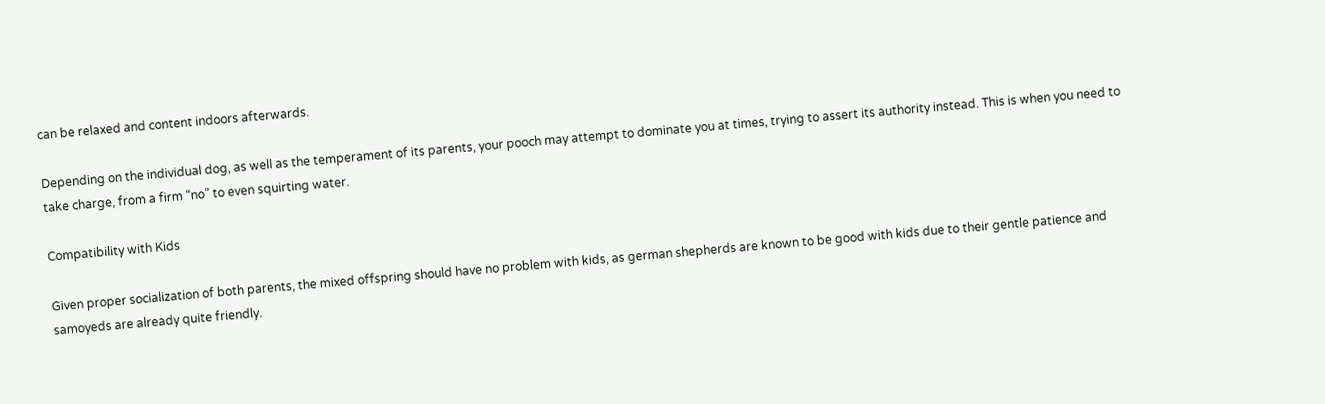can be relaxed and content indoors afterwards.

Depending on the individual dog, as well as the temperament of its parents, your pooch may attempt to dominate you at times, trying to assert its authority instead. This is when you need to take charge, from a firm “no” to even squirting water.

Compatibility with Kids

Given proper socialization of both parents, the mixed offspring should have no problem with kids, as german shepherds are known to be good with kids due to their gentle patience and samoyeds are already quite friendly.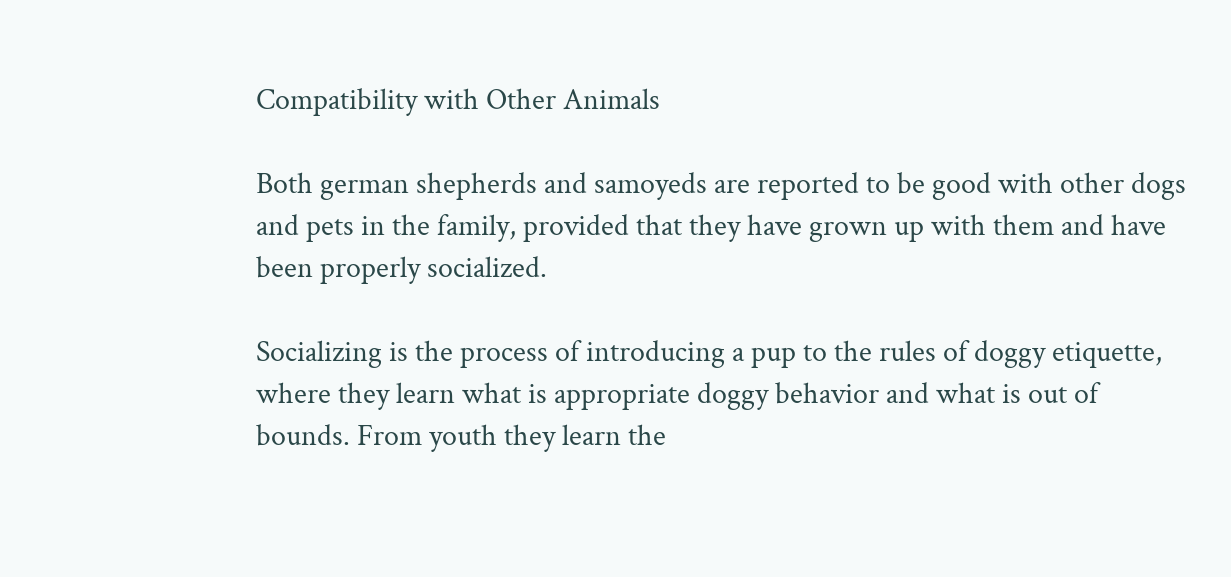Compatibility with Other Animals

Both german shepherds and samoyeds are reported to be good with other dogs and pets in the family, provided that they have grown up with them and have been properly socialized.

Socializing is the process of introducing a pup to the rules of doggy etiquette, where they learn what is appropriate doggy behavior and what is out of bounds. From youth they learn the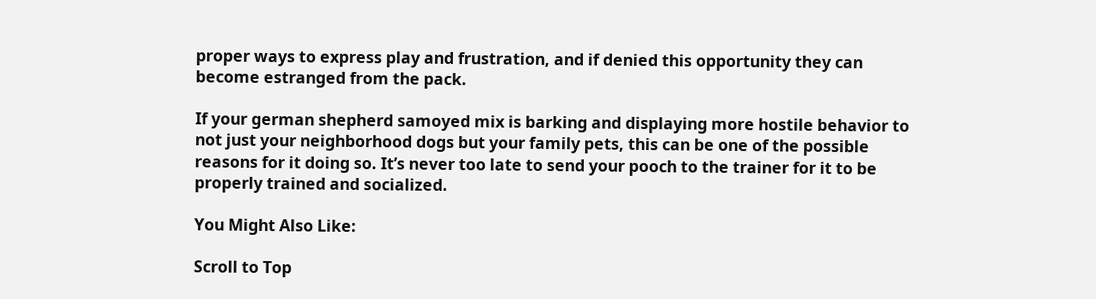proper ways to express play and frustration, and if denied this opportunity they can become estranged from the pack.

If your german shepherd samoyed mix is barking and displaying more hostile behavior to not just your neighborhood dogs but your family pets, this can be one of the possible reasons for it doing so. It’s never too late to send your pooch to the trainer for it to be properly trained and socialized.

You Might Also Like:

Scroll to Top